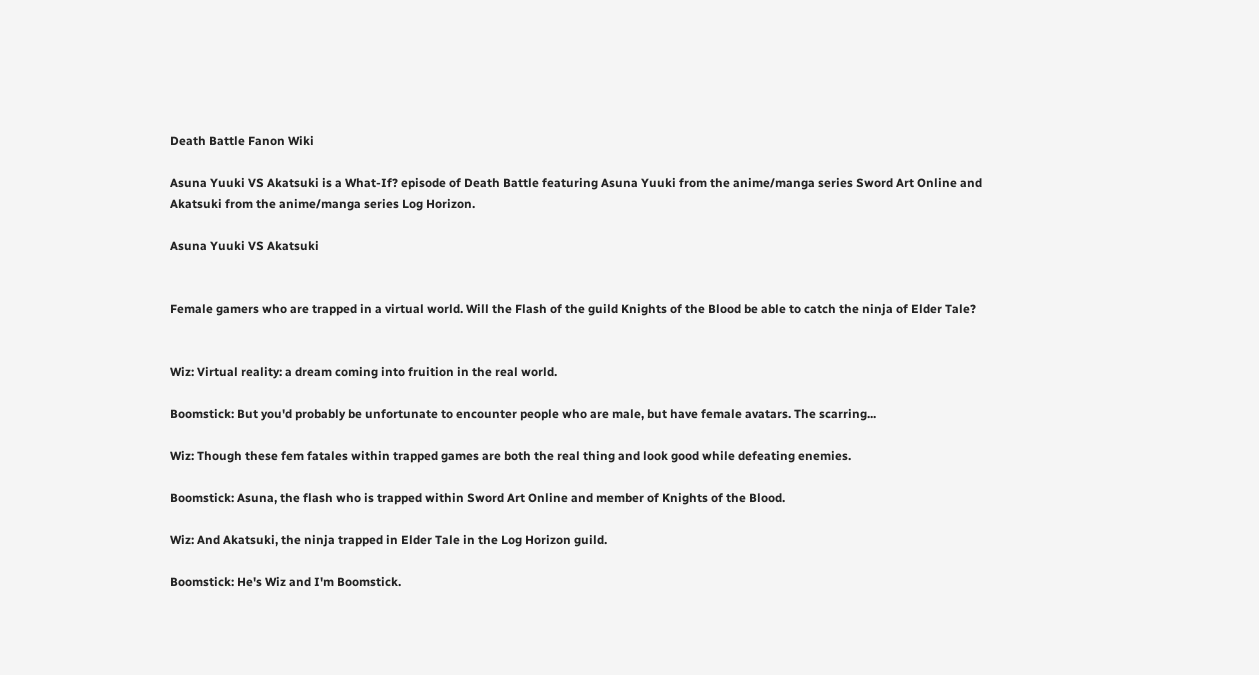Death Battle Fanon Wiki

Asuna Yuuki VS Akatsuki is a What-If? episode of Death Battle featuring Asuna Yuuki from the anime/manga series Sword Art Online and Akatsuki from the anime/manga series Log Horizon.

Asuna Yuuki VS Akatsuki


Female gamers who are trapped in a virtual world. Will the Flash of the guild Knights of the Blood be able to catch the ninja of Elder Tale?


Wiz: Virtual reality: a dream coming into fruition in the real world.

Boomstick: But you'd probably be unfortunate to encounter people who are male, but have female avatars. The scarring...

Wiz: Though these fem fatales within trapped games are both the real thing and look good while defeating enemies.

Boomstick: Asuna, the flash who is trapped within Sword Art Online and member of Knights of the Blood.

Wiz: And Akatsuki, the ninja trapped in Elder Tale in the Log Horizon guild.

Boomstick: He's Wiz and I'm Boomstick.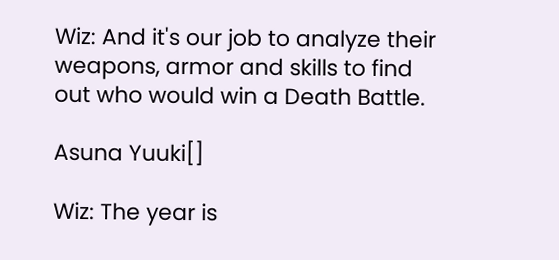Wiz: And it's our job to analyze their weapons, armor and skills to find out who would win a Death Battle.

Asuna Yuuki[]

Wiz: The year is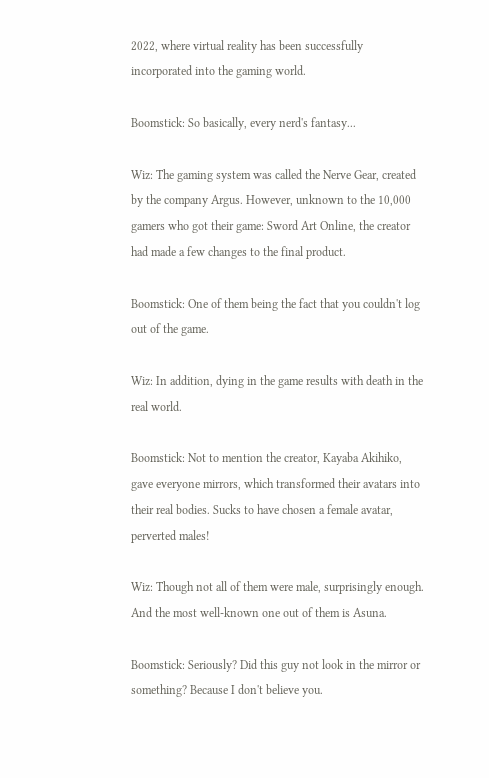2022, where virtual reality has been successfully incorporated into the gaming world.

Boomstick: So basically, every nerd's fantasy...

Wiz: The gaming system was called the Nerve Gear, created by the company Argus. However, unknown to the 10,000 gamers who got their game: Sword Art Online, the creator had made a few changes to the final product.

Boomstick: One of them being the fact that you couldn't log out of the game.

Wiz: In addition, dying in the game results with death in the real world.

Boomstick: Not to mention the creator, Kayaba Akihiko, gave everyone mirrors, which transformed their avatars into their real bodies. Sucks to have chosen a female avatar, perverted males!

Wiz: Though not all of them were male, surprisingly enough. And the most well-known one out of them is Asuna.

Boomstick: Seriously? Did this guy not look in the mirror or something? Because I don't believe you.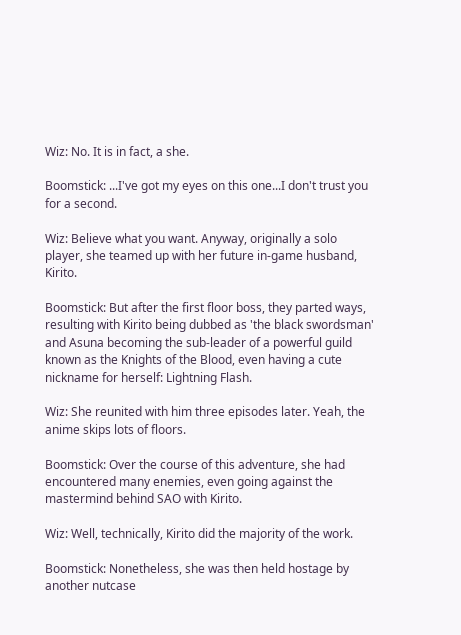Wiz: No. It is in fact, a she.

Boomstick: ...I've got my eyes on this one...I don't trust you for a second.

Wiz: Believe what you want. Anyway, originally a solo player, she teamed up with her future in-game husband, Kirito.

Boomstick: But after the first floor boss, they parted ways, resulting with Kirito being dubbed as 'the black swordsman' and Asuna becoming the sub-leader of a powerful guild known as the Knights of the Blood, even having a cute nickname for herself: Lightning Flash.

Wiz: She reunited with him three episodes later. Yeah, the anime skips lots of floors.

Boomstick: Over the course of this adventure, she had encountered many enemies, even going against the mastermind behind SAO with Kirito.

Wiz: Well, technically, Kirito did the majority of the work.

Boomstick: Nonetheless, she was then held hostage by another nutcase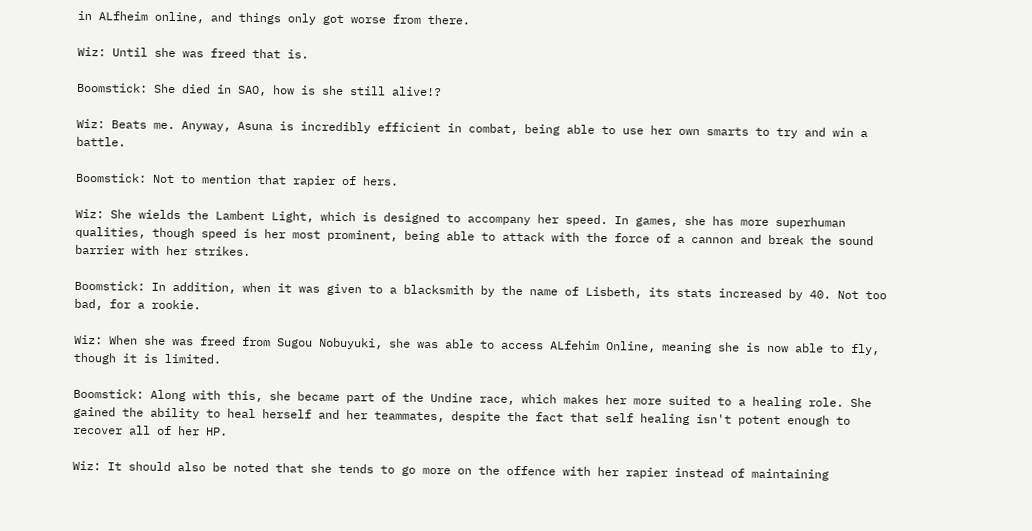in ALfheim online, and things only got worse from there.

Wiz: Until she was freed that is.

Boomstick: She died in SAO, how is she still alive!?

Wiz: Beats me. Anyway, Asuna is incredibly efficient in combat, being able to use her own smarts to try and win a battle.

Boomstick: Not to mention that rapier of hers.

Wiz: She wields the Lambent Light, which is designed to accompany her speed. In games, she has more superhuman qualities, though speed is her most prominent, being able to attack with the force of a cannon and break the sound barrier with her strikes.

Boomstick: In addition, when it was given to a blacksmith by the name of Lisbeth, its stats increased by 40. Not too bad, for a rookie.

Wiz: When she was freed from Sugou Nobuyuki, she was able to access ALfehim Online, meaning she is now able to fly, though it is limited.

Boomstick: Along with this, she became part of the Undine race, which makes her more suited to a healing role. She gained the ability to heal herself and her teammates, despite the fact that self healing isn't potent enough to recover all of her HP.

Wiz: It should also be noted that she tends to go more on the offence with her rapier instead of maintaining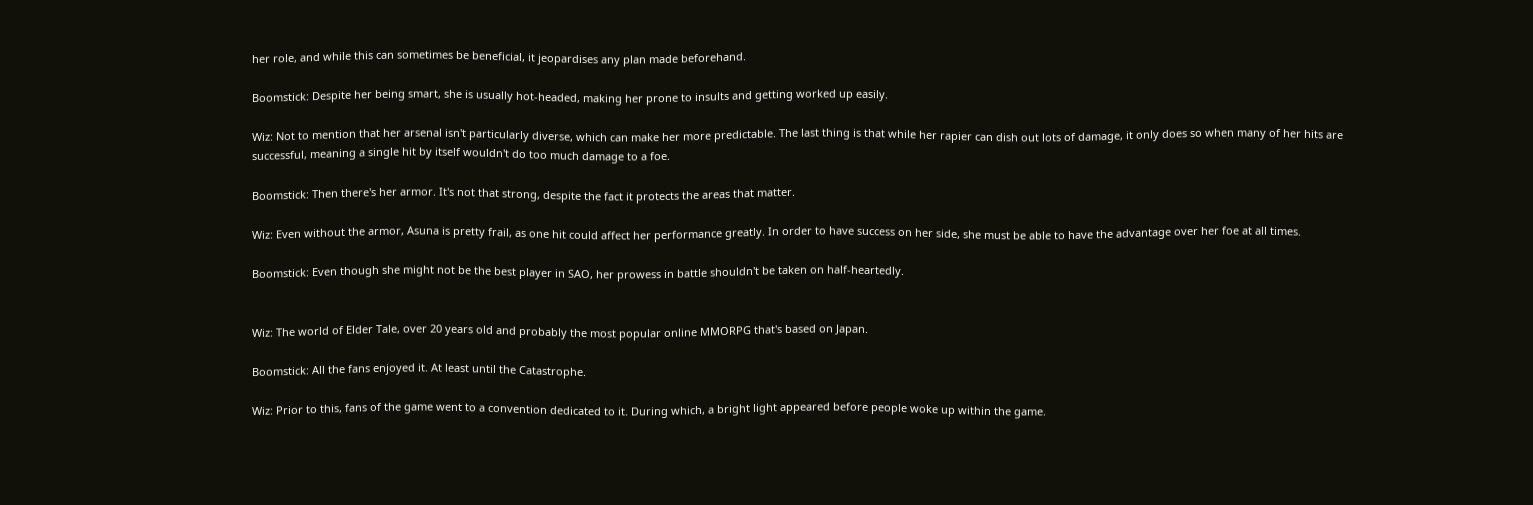her role, and while this can sometimes be beneficial, it jeopardises any plan made beforehand.

Boomstick: Despite her being smart, she is usually hot-headed, making her prone to insults and getting worked up easily.

Wiz: Not to mention that her arsenal isn't particularly diverse, which can make her more predictable. The last thing is that while her rapier can dish out lots of damage, it only does so when many of her hits are successful, meaning a single hit by itself wouldn't do too much damage to a foe.

Boomstick: Then there's her armor. It's not that strong, despite the fact it protects the areas that matter.

Wiz: Even without the armor, Asuna is pretty frail, as one hit could affect her performance greatly. In order to have success on her side, she must be able to have the advantage over her foe at all times.

Boomstick: Even though she might not be the best player in SAO, her prowess in battle shouldn't be taken on half-heartedly.


Wiz: The world of Elder Tale, over 20 years old and probably the most popular online MMORPG that's based on Japan.

Boomstick: All the fans enjoyed it. At least until the Catastrophe.

Wiz: Prior to this, fans of the game went to a convention dedicated to it. During which, a bright light appeared before people woke up within the game.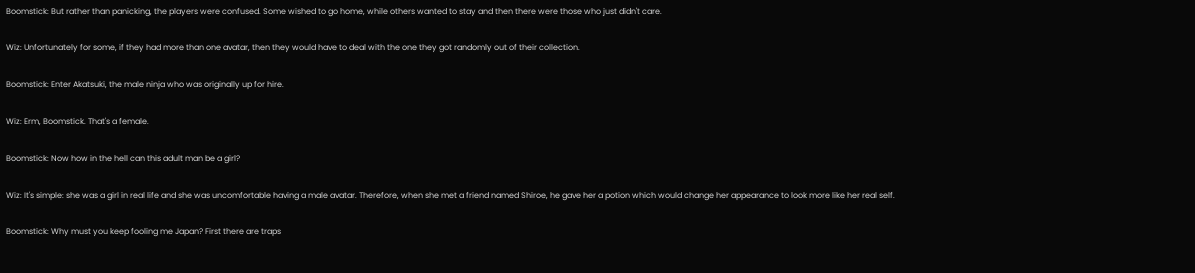Boomstick: But rather than panicking, the players were confused. Some wished to go home, while others wanted to stay and then there were those who just didn't care.

Wiz: Unfortunately for some, if they had more than one avatar, then they would have to deal with the one they got randomly out of their collection.

Boomstick: Enter Akatsuki, the male ninja who was originally up for hire.

Wiz: Erm, Boomstick. That's a female.

Boomstick: Now how in the hell can this adult man be a girl?

Wiz: It's simple: she was a girl in real life and she was uncomfortable having a male avatar. Therefore, when she met a friend named Shiroe, he gave her a potion which would change her appearance to look more like her real self.

Boomstick: Why must you keep fooling me Japan? First there are traps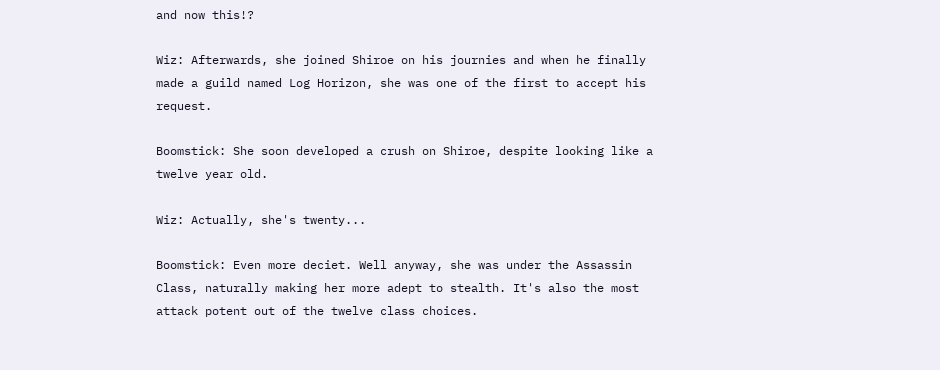and now this!?

Wiz: Afterwards, she joined Shiroe on his journies and when he finally made a guild named Log Horizon, she was one of the first to accept his request.

Boomstick: She soon developed a crush on Shiroe, despite looking like a twelve year old.

Wiz: Actually, she's twenty...

Boomstick: Even more deciet. Well anyway, she was under the Assassin Class, naturally making her more adept to stealth. It's also the most attack potent out of the twelve class choices.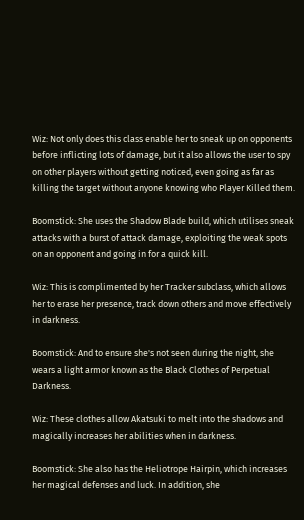Wiz: Not only does this class enable her to sneak up on opponents before inflicting lots of damage, but it also allows the user to spy on other players without getting noticed, even going as far as killing the target without anyone knowing who Player Killed them.

Boomstick: She uses the Shadow Blade build, which utilises sneak attacks with a burst of attack damage, exploiting the weak spots on an opponent and going in for a quick kill.

Wiz: This is complimented by her Tracker subclass, which allows her to erase her presence, track down others and move effectively in darkness.

Boomstick: And to ensure she's not seen during the night, she wears a light armor known as the Black Clothes of Perpetual Darkness.

Wiz: These clothes allow Akatsuki to melt into the shadows and magically increases her abilities when in darkness.

Boomstick: She also has the Heliotrope Hairpin, which increases her magical defenses and luck. In addition, she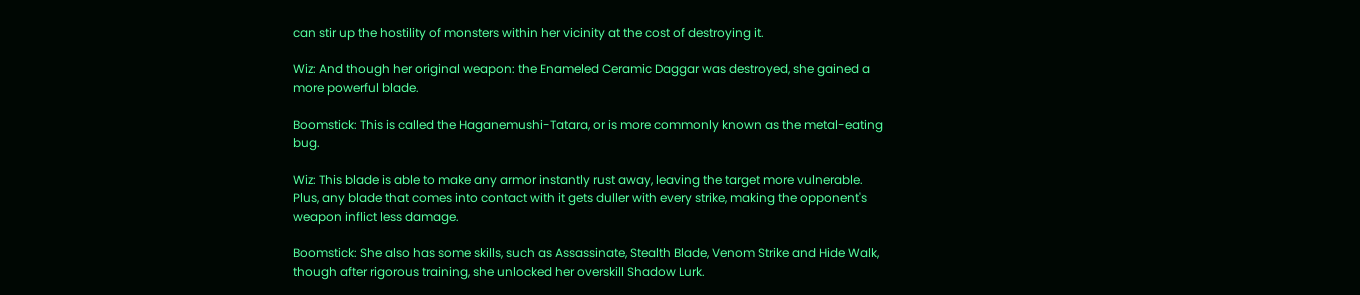can stir up the hostility of monsters within her vicinity at the cost of destroying it.

Wiz: And though her original weapon: the Enameled Ceramic Daggar was destroyed, she gained a more powerful blade.

Boomstick: This is called the Haganemushi-Tatara, or is more commonly known as the metal-eating bug.

Wiz: This blade is able to make any armor instantly rust away, leaving the target more vulnerable. Plus, any blade that comes into contact with it gets duller with every strike, making the opponent's weapon inflict less damage.

Boomstick: She also has some skills, such as Assassinate, Stealth Blade, Venom Strike and Hide Walk, though after rigorous training, she unlocked her overskill Shadow Lurk.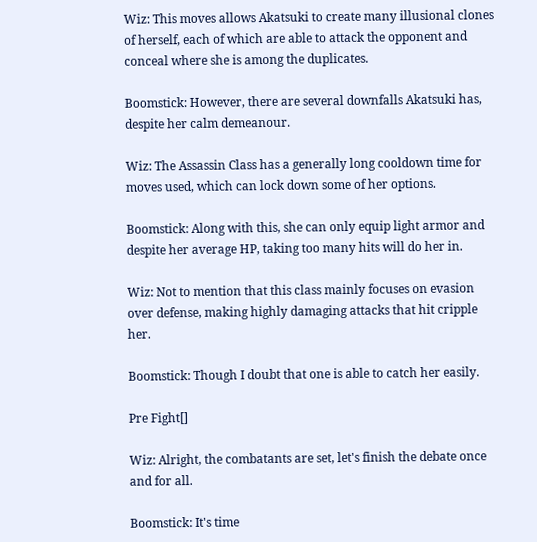Wiz: This moves allows Akatsuki to create many illusional clones of herself, each of which are able to attack the opponent and conceal where she is among the duplicates.

Boomstick: However, there are several downfalls Akatsuki has, despite her calm demeanour.

Wiz: The Assassin Class has a generally long cooldown time for moves used, which can lock down some of her options.

Boomstick: Along with this, she can only equip light armor and despite her average HP, taking too many hits will do her in.

Wiz: Not to mention that this class mainly focuses on evasion over defense, making highly damaging attacks that hit cripple her.

Boomstick: Though I doubt that one is able to catch her easily.

Pre Fight[]

Wiz: Alright, the combatants are set, let's finish the debate once and for all.

Boomstick: It's time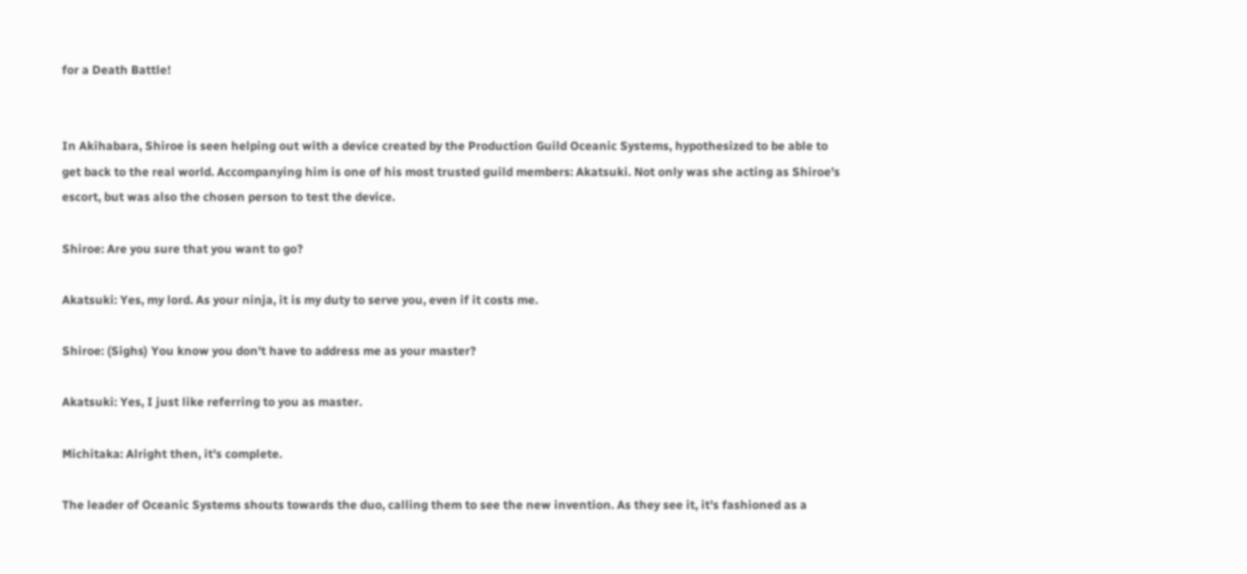for a Death Battle!


In Akihabara, Shiroe is seen helping out with a device created by the Production Guild Oceanic Systems, hypothesized to be able to get back to the real world. Accompanying him is one of his most trusted guild members: Akatsuki. Not only was she acting as Shiroe's escort, but was also the chosen person to test the device.

Shiroe: Are you sure that you want to go?

Akatsuki: Yes, my lord. As your ninja, it is my duty to serve you, even if it costs me.

Shiroe: (Sighs) You know you don't have to address me as your master?

Akatsuki: Yes, I just like referring to you as master.

Michitaka: Alright then, it's complete.

The leader of Oceanic Systems shouts towards the duo, calling them to see the new invention. As they see it, it's fashioned as a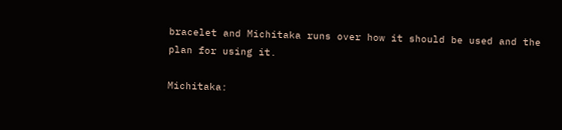bracelet and Michitaka runs over how it should be used and the plan for using it.

Michitaka: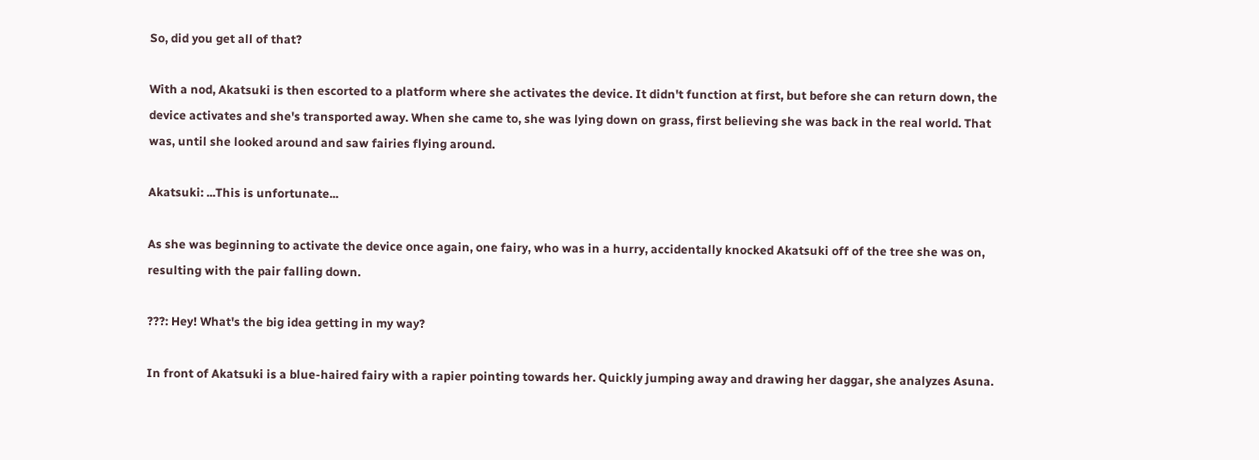So, did you get all of that?

With a nod, Akatsuki is then escorted to a platform where she activates the device. It didn't function at first, but before she can return down, the device activates and she's transported away. When she came to, she was lying down on grass, first believing she was back in the real world. That was, until she looked around and saw fairies flying around.

Akatsuki: ...This is unfortunate...

As she was beginning to activate the device once again, one fairy, who was in a hurry, accidentally knocked Akatsuki off of the tree she was on, resulting with the pair falling down.

???: Hey! What's the big idea getting in my way?

In front of Akatsuki is a blue-haired fairy with a rapier pointing towards her. Quickly jumping away and drawing her daggar, she analyzes Asuna.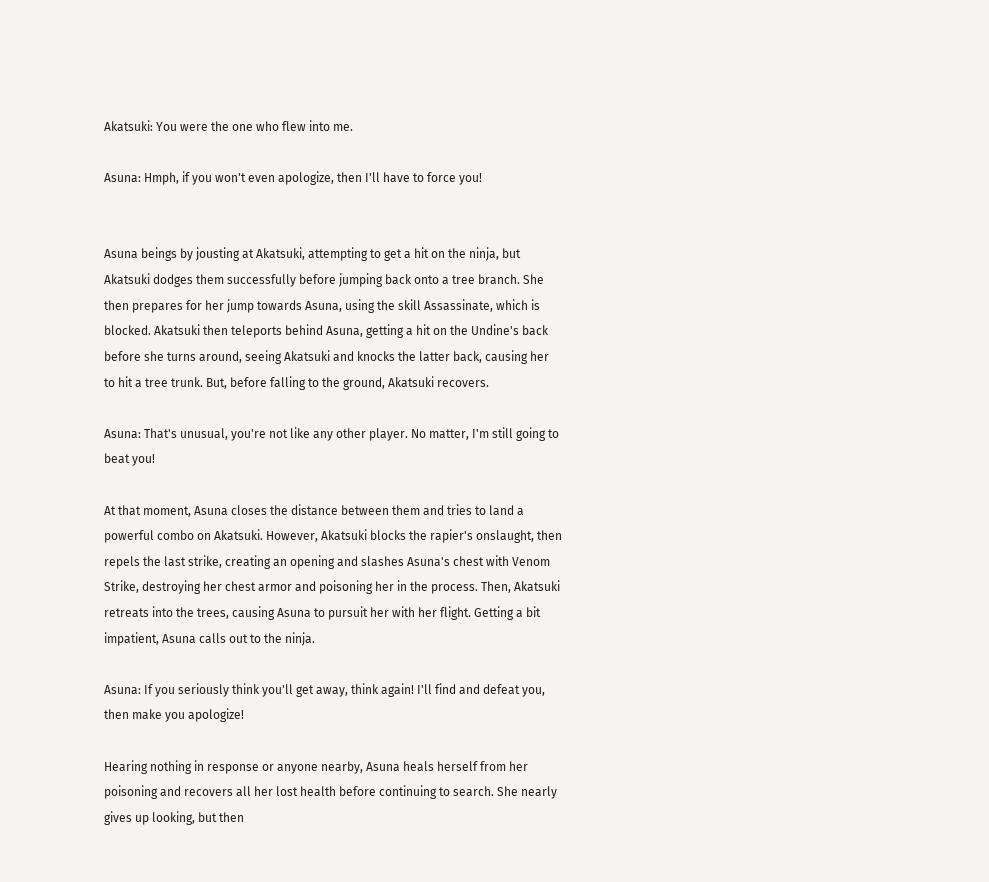Akatsuki: You were the one who flew into me.

Asuna: Hmph, if you won't even apologize, then I'll have to force you!


Asuna beings by jousting at Akatsuki, attempting to get a hit on the ninja, but Akatsuki dodges them successfully before jumping back onto a tree branch. She then prepares for her jump towards Asuna, using the skill Assassinate, which is blocked. Akatsuki then teleports behind Asuna, getting a hit on the Undine's back before she turns around, seeing Akatsuki and knocks the latter back, causing her to hit a tree trunk. But, before falling to the ground, Akatsuki recovers.

Asuna: That's unusual, you're not like any other player. No matter, I'm still going to beat you!

At that moment, Asuna closes the distance between them and tries to land a powerful combo on Akatsuki. However, Akatsuki blocks the rapier's onslaught, then repels the last strike, creating an opening and slashes Asuna's chest with Venom Strike, destroying her chest armor and poisoning her in the process. Then, Akatsuki retreats into the trees, causing Asuna to pursuit her with her flight. Getting a bit impatient, Asuna calls out to the ninja.

Asuna: If you seriously think you'll get away, think again! I'll find and defeat you, then make you apologize!

Hearing nothing in response or anyone nearby, Asuna heals herself from her poisoning and recovers all her lost health before continuing to search. She nearly gives up looking, but then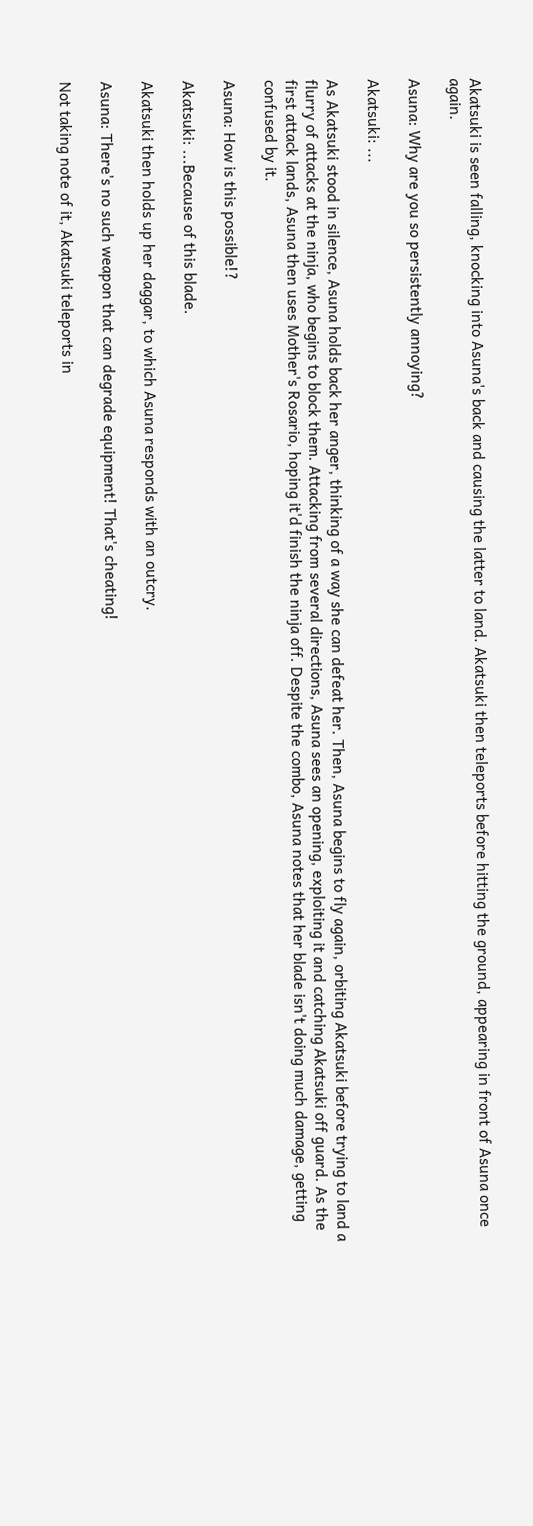Akatsuki is seen falling, knocking into Asuna's back and causing the latter to land. Akatsuki then teleports before hitting the ground, appearing in front of Asuna once again.

Asuna: Why are you so persistently annoying?

Akatsuki: ...

As Akatsuki stood in silence, Asuna holds back her anger, thinking of a way she can defeat her. Then, Asuna begins to fly again, orbiting Akatsuki before trying to land a flurry of attacks at the ninja, who begins to block them. Attacking from several directions, Asuna sees an opening, exploiting it and catching Akatsuki off guard. As the first attack lands, Asuna then uses Mother's Rosario, hoping it'd finish the ninja off. Despite the combo, Asuna notes that her blade isn't doing much damage, getting confused by it.

Asuna: How is this possible!?

Akatsuki: ...Because of this blade.

Akatsuki then holds up her daggar, to which Asuna responds with an outcry.

Asuna: There's no such weapon that can degrade equipment! That's cheating!

Not taking note of it, Akatsuki teleports in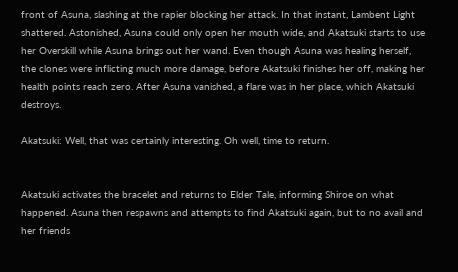front of Asuna, slashing at the rapier blocking her attack. In that instant, Lambent Light shattered. Astonished, Asuna could only open her mouth wide, and Akatsuki starts to use her Overskill while Asuna brings out her wand. Even though Asuna was healing herself, the clones were inflicting much more damage, before Akatsuki finishes her off, making her health points reach zero. After Asuna vanished, a flare was in her place, which Akatsuki destroys.

Akatsuki: Well, that was certainly interesting. Oh well, time to return.


Akatsuki activates the bracelet and returns to Elder Tale, informing Shiroe on what happened. Asuna then respawns and attempts to find Akatsuki again, but to no avail and her friends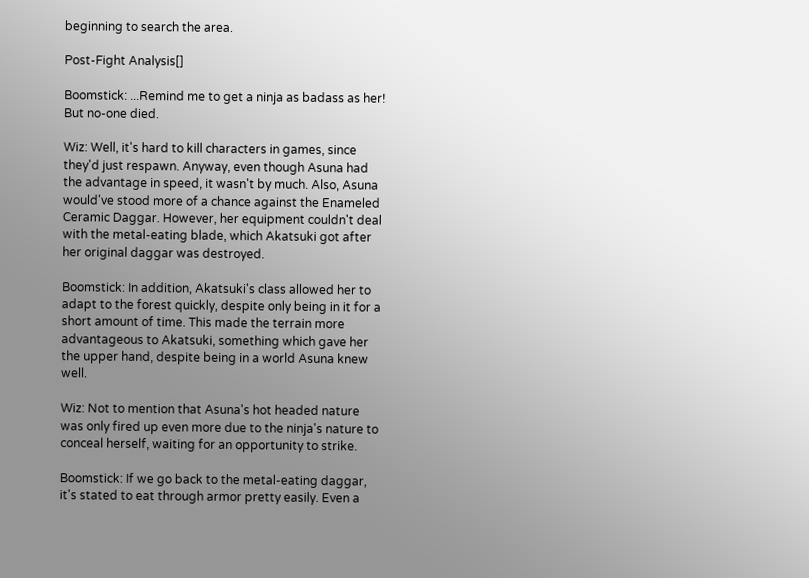beginning to search the area.

Post-Fight Analysis[]

Boomstick: ...Remind me to get a ninja as badass as her! But no-one died.

Wiz: Well, it's hard to kill characters in games, since they'd just respawn. Anyway, even though Asuna had the advantage in speed, it wasn't by much. Also, Asuna would've stood more of a chance against the Enameled Ceramic Daggar. However, her equipment couldn't deal with the metal-eating blade, which Akatsuki got after her original daggar was destroyed.

Boomstick: In addition, Akatsuki's class allowed her to adapt to the forest quickly, despite only being in it for a short amount of time. This made the terrain more advantageous to Akatsuki, something which gave her the upper hand, despite being in a world Asuna knew well.

Wiz: Not to mention that Asuna's hot headed nature was only fired up even more due to the ninja's nature to conceal herself, waiting for an opportunity to strike.

Boomstick: If we go back to the metal-eating daggar, it's stated to eat through armor pretty easily. Even a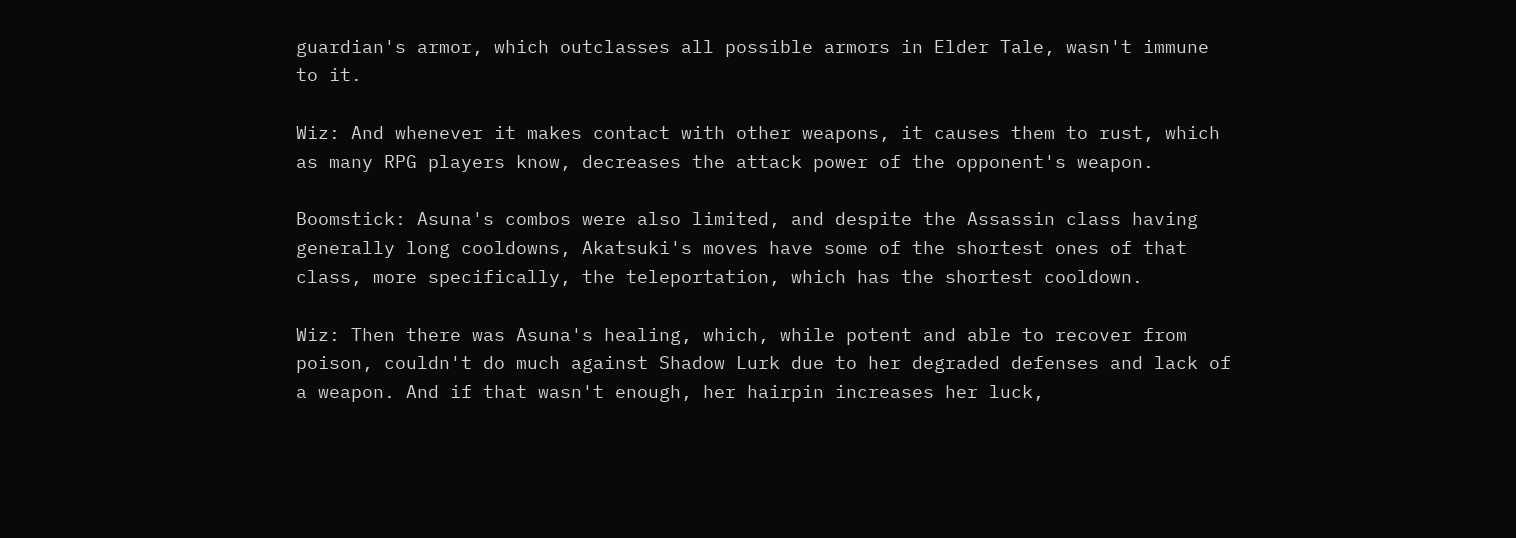guardian's armor, which outclasses all possible armors in Elder Tale, wasn't immune to it.

Wiz: And whenever it makes contact with other weapons, it causes them to rust, which as many RPG players know, decreases the attack power of the opponent's weapon.

Boomstick: Asuna's combos were also limited, and despite the Assassin class having generally long cooldowns, Akatsuki's moves have some of the shortest ones of that class, more specifically, the teleportation, which has the shortest cooldown.

Wiz: Then there was Asuna's healing, which, while potent and able to recover from poison, couldn't do much against Shadow Lurk due to her degraded defenses and lack of a weapon. And if that wasn't enough, her hairpin increases her luck,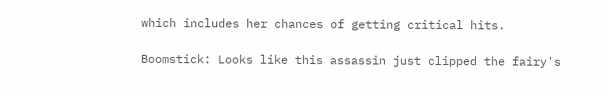which includes her chances of getting critical hits.

Boomstick: Looks like this assassin just clipped the fairy's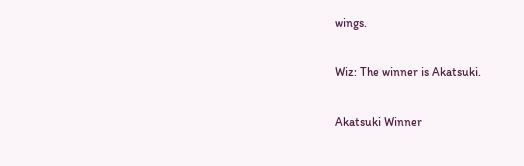wings.

Wiz: The winner is Akatsuki.

Akatsuki Winner